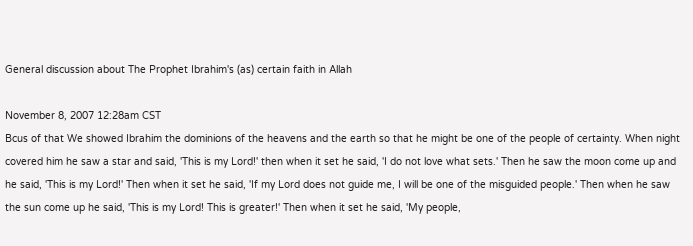General discussion about The Prophet Ibrahim's (as) certain faith in Allah

November 8, 2007 12:28am CST
Bcus of that We showed Ibrahim the dominions of the heavens and the earth so that he might be one of the people of certainty. When night covered him he saw a star and said, 'This is my Lord!' then when it set he said, 'I do not love what sets.' Then he saw the moon come up and he said, 'This is my Lord!' Then when it set he said, 'If my Lord does not guide me, I will be one of the misguided people.' Then when he saw the sun come up he said, 'This is my Lord! This is greater!' Then when it set he said, 'My people,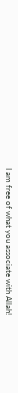I am free of what you associate with Allah!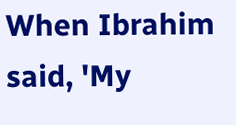When Ibrahim said, 'My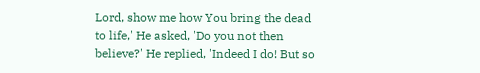Lord, show me how You bring the dead to life,' He asked, 'Do you not then believe?' He replied, 'Indeed I do! But so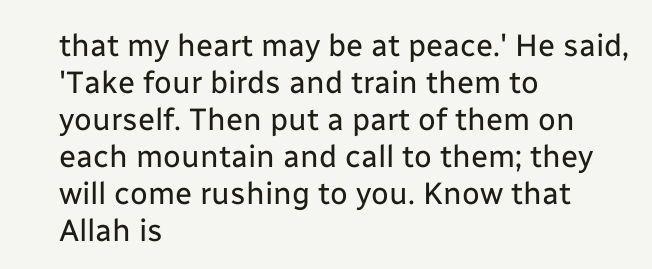that my heart may be at peace.' He said, 'Take four birds and train them to yourself. Then put a part of them on each mountain and call to them; they will come rushing to you. Know that Allah is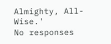Almighty, All-Wise.'
No responses